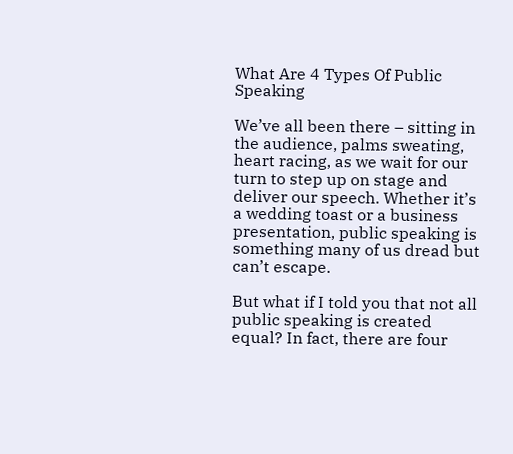What Are 4 Types Of Public Speaking

We’ve all been there – sitting in the audience, palms sweating, heart racing, as we wait for our turn to step up on stage and deliver our speech. Whether it’s a wedding toast or a business presentation, public speaking is something many of us dread but can’t escape.

But what if I told you that not all public speaking is created equal? In fact, there are four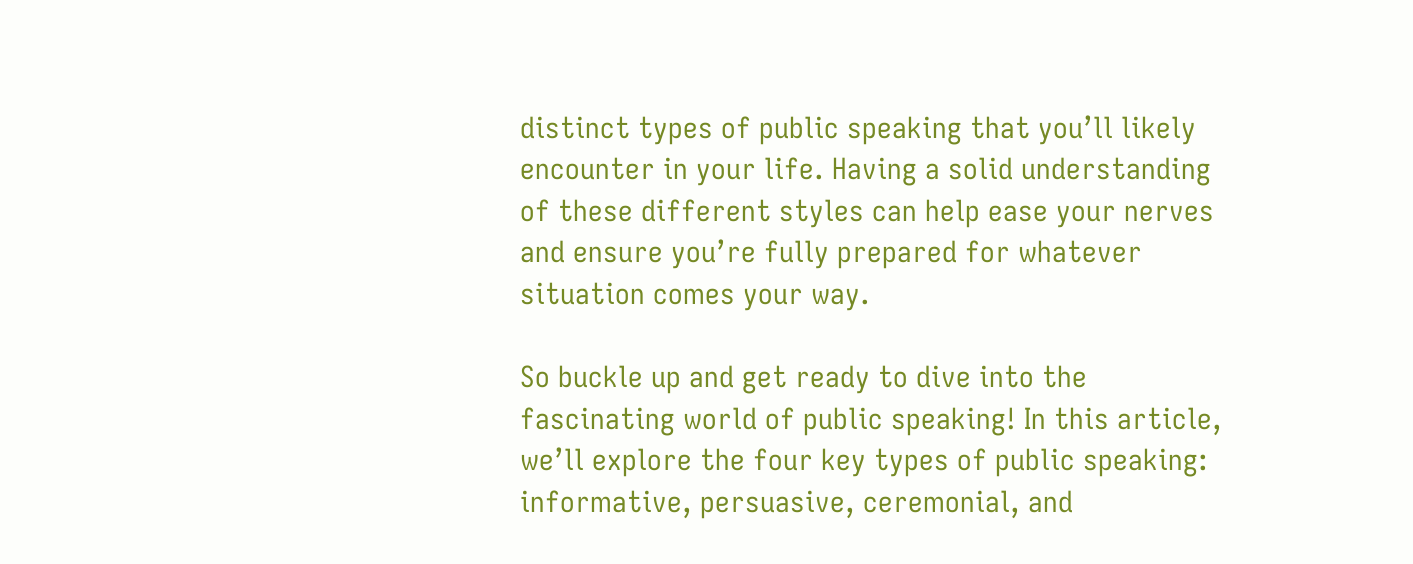distinct types of public speaking that you’ll likely encounter in your life. Having a solid understanding of these different styles can help ease your nerves and ensure you’re fully prepared for whatever situation comes your way.

So buckle up and get ready to dive into the fascinating world of public speaking! In this article, we’ll explore the four key types of public speaking: informative, persuasive, ceremonial, and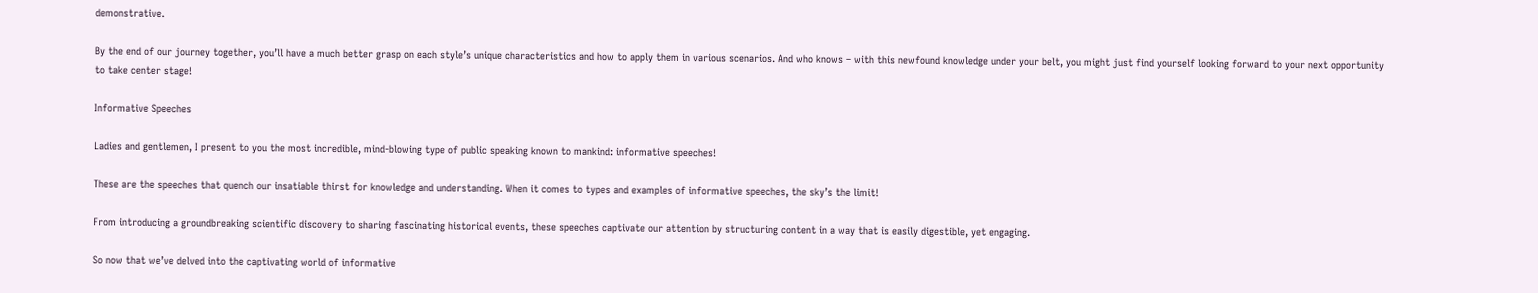demonstrative.

By the end of our journey together, you’ll have a much better grasp on each style’s unique characteristics and how to apply them in various scenarios. And who knows – with this newfound knowledge under your belt, you might just find yourself looking forward to your next opportunity to take center stage!

Informative Speeches

Ladies and gentlemen, I present to you the most incredible, mind-blowing type of public speaking known to mankind: informative speeches!

These are the speeches that quench our insatiable thirst for knowledge and understanding. When it comes to types and examples of informative speeches, the sky’s the limit!

From introducing a groundbreaking scientific discovery to sharing fascinating historical events, these speeches captivate our attention by structuring content in a way that is easily digestible, yet engaging.

So now that we’ve delved into the captivating world of informative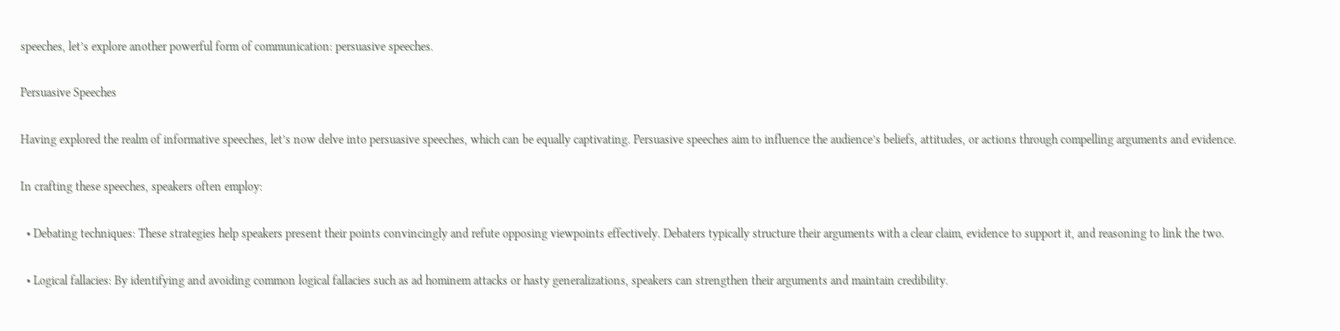speeches, let’s explore another powerful form of communication: persuasive speeches.

Persuasive Speeches

Having explored the realm of informative speeches, let’s now delve into persuasive speeches, which can be equally captivating. Persuasive speeches aim to influence the audience’s beliefs, attitudes, or actions through compelling arguments and evidence.

In crafting these speeches, speakers often employ:

  • Debating techniques: These strategies help speakers present their points convincingly and refute opposing viewpoints effectively. Debaters typically structure their arguments with a clear claim, evidence to support it, and reasoning to link the two.

  • Logical fallacies: By identifying and avoiding common logical fallacies such as ad hominem attacks or hasty generalizations, speakers can strengthen their arguments and maintain credibility.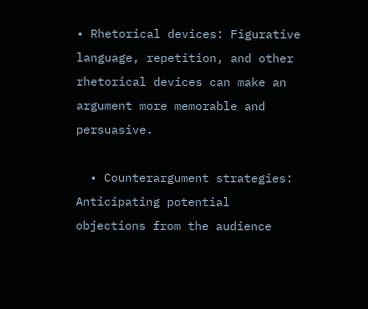• Rhetorical devices: Figurative language, repetition, and other rhetorical devices can make an argument more memorable and persuasive.

  • Counterargument strategies: Anticipating potential objections from the audience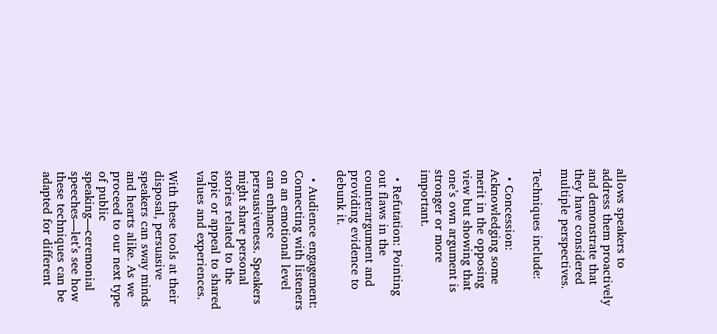allows speakers to address them proactively and demonstrate that they have considered multiple perspectives.

Techniques include:

  • Concession: Acknowledging some merit in the opposing view but showing that one’s own argument is stronger or more important.

  • Refutation: Pointing out flaws in the counterargument and providing evidence to debunk it.

  • Audience engagement: Connecting with listeners on an emotional level can enhance persuasiveness. Speakers might share personal stories related to the topic or appeal to shared values and experiences.

With these tools at their disposal, persuasive speakers can sway minds and hearts alike. As we proceed to our next type of public speaking—ceremonial speeches—let’s see how these techniques can be adapted for different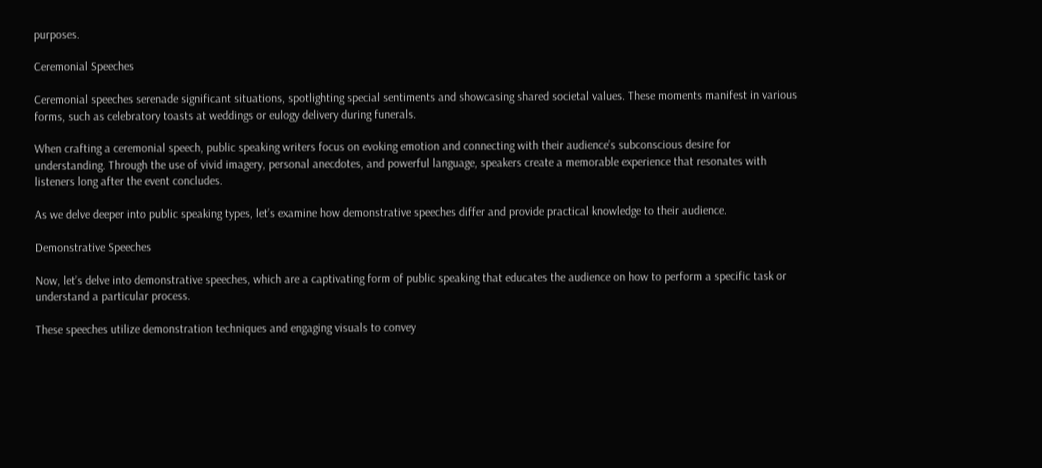purposes.

Ceremonial Speeches

Ceremonial speeches serenade significant situations, spotlighting special sentiments and showcasing shared societal values. These moments manifest in various forms, such as celebratory toasts at weddings or eulogy delivery during funerals.

When crafting a ceremonial speech, public speaking writers focus on evoking emotion and connecting with their audience’s subconscious desire for understanding. Through the use of vivid imagery, personal anecdotes, and powerful language, speakers create a memorable experience that resonates with listeners long after the event concludes.

As we delve deeper into public speaking types, let’s examine how demonstrative speeches differ and provide practical knowledge to their audience.

Demonstrative Speeches

Now, let’s delve into demonstrative speeches, which are a captivating form of public speaking that educates the audience on how to perform a specific task or understand a particular process.

These speeches utilize demonstration techniques and engaging visuals to convey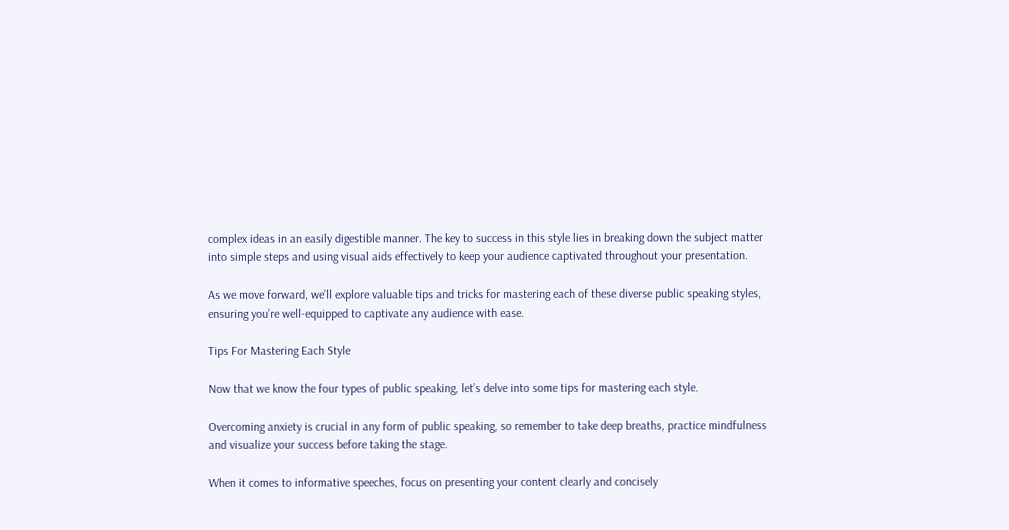complex ideas in an easily digestible manner. The key to success in this style lies in breaking down the subject matter into simple steps and using visual aids effectively to keep your audience captivated throughout your presentation.

As we move forward, we’ll explore valuable tips and tricks for mastering each of these diverse public speaking styles, ensuring you’re well-equipped to captivate any audience with ease.

Tips For Mastering Each Style

Now that we know the four types of public speaking, let’s delve into some tips for mastering each style.

Overcoming anxiety is crucial in any form of public speaking, so remember to take deep breaths, practice mindfulness and visualize your success before taking the stage.

When it comes to informative speeches, focus on presenting your content clearly and concisely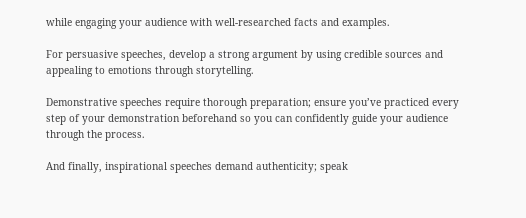while engaging your audience with well-researched facts and examples.

For persuasive speeches, develop a strong argument by using credible sources and appealing to emotions through storytelling.

Demonstrative speeches require thorough preparation; ensure you’ve practiced every step of your demonstration beforehand so you can confidently guide your audience through the process.

And finally, inspirational speeches demand authenticity; speak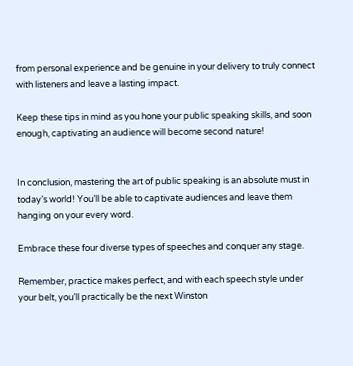from personal experience and be genuine in your delivery to truly connect with listeners and leave a lasting impact.

Keep these tips in mind as you hone your public speaking skills, and soon enough, captivating an audience will become second nature!


In conclusion, mastering the art of public speaking is an absolute must in today’s world! You’ll be able to captivate audiences and leave them hanging on your every word.

Embrace these four diverse types of speeches and conquer any stage.

Remember, practice makes perfect, and with each speech style under your belt, you’ll practically be the next Winston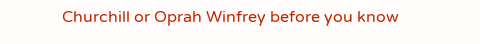Churchill or Oprah Winfrey before you know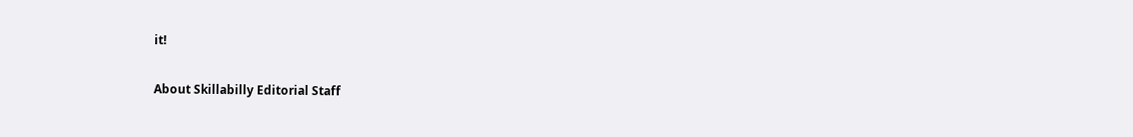it!

About Skillabilly Editorial Staff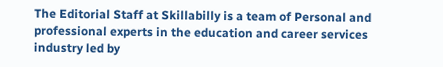The Editorial Staff at Skillabilly is a team of Personal and professional experts in the education and career services industry led by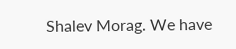Shalev Morag. We have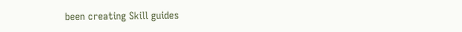been creating Skill guides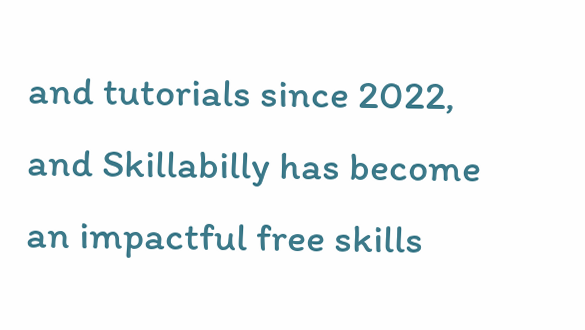and tutorials since 2022, and Skillabilly has become an impactful free skills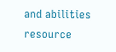and abilities resource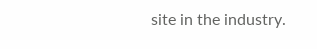site in the industry.